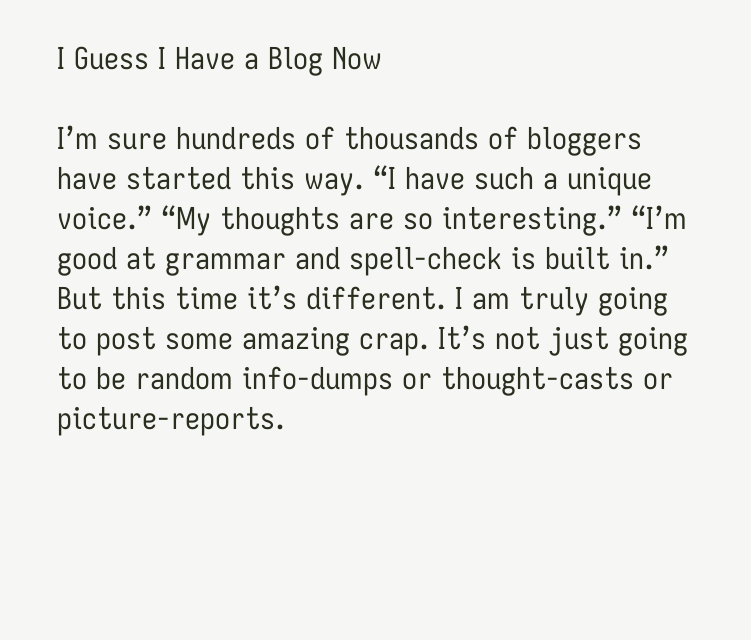I Guess I Have a Blog Now

I’m sure hundreds of thousands of bloggers have started this way. “I have such a unique voice.” “My thoughts are so interesting.” “I’m good at grammar and spell-check is built in.” But this time it’s different. I am truly going to post some amazing crap. It’s not just going to be random info-dumps or thought-casts or picture-reports.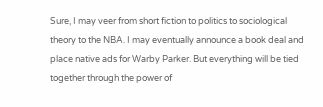Sure, I may veer from short fiction to politics to sociological theory to the NBA. I may eventually announce a book deal and place native ads for Warby Parker. But everything will be tied together through the power of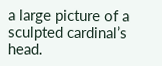a large picture of a sculpted cardinal’s head.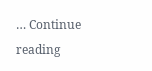… Continue reading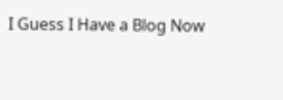I Guess I Have a Blog Now